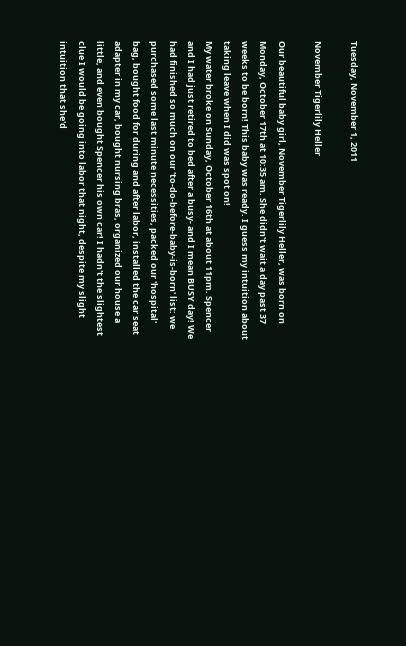Tuesday, November 1, 2011

November Tigerlily Heller

Our beautiful baby girl, November Tigerlily Heller, was born on Monday, October 17th at 10:35 am. She didn't wait a day past 37 weeks to be born! This baby was ready. I guess my intuition about taking leave when I did was spot on!
My water broke on Sunday, October 16th at about 11pm. Spencer and I had just retired to bed after a busy- and I mean BUSY day! We had finished so much on our 'to-do-before-baby-is-born' list: we purchased some last minute necessities, packed our 'hospital' bag, bought food for during and after labor, installed the car seat adapter in my car, bought nursing bras, organized our house a little, and even bought Spencer his own car! I hadn't the slightest clue I would be going into labor that night, despite my slight intuition that she'd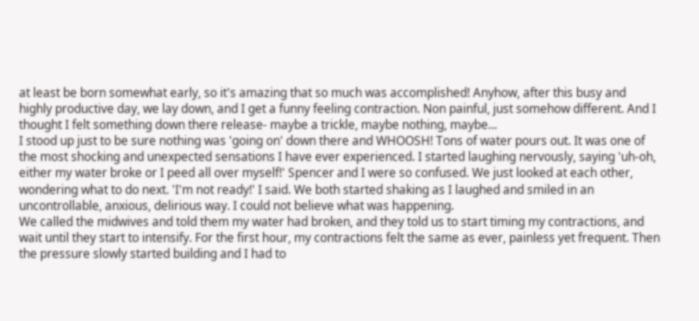at least be born somewhat early, so it's amazing that so much was accomplished! Anyhow, after this busy and highly productive day, we lay down, and I get a funny feeling contraction. Non painful, just somehow different. And I thought I felt something down there release- maybe a trickle, maybe nothing, maybe...
I stood up just to be sure nothing was 'going on' down there and WHOOSH! Tons of water pours out. It was one of the most shocking and unexpected sensations I have ever experienced. I started laughing nervously, saying 'uh-oh, either my water broke or I peed all over myself!' Spencer and I were so confused. We just looked at each other, wondering what to do next. 'I'm not ready!' I said. We both started shaking as I laughed and smiled in an uncontrollable, anxious, delirious way. I could not believe what was happening.
We called the midwives and told them my water had broken, and they told us to start timing my contractions, and wait until they start to intensify. For the first hour, my contractions felt the same as ever, painless yet frequent. Then the pressure slowly started building and I had to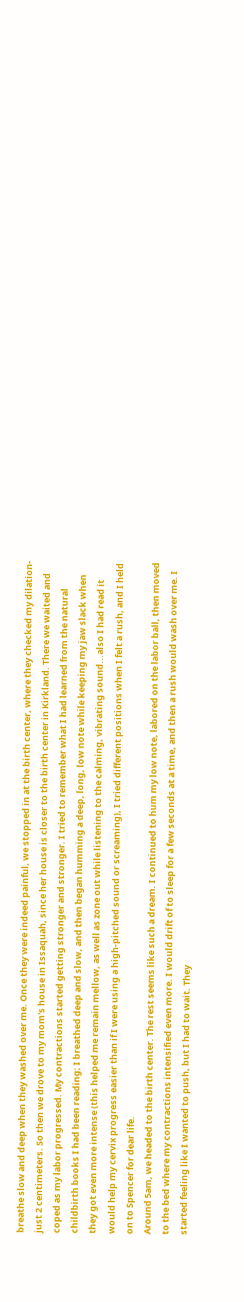breathe slow and deep when they washed over me. Once they were indeed painful, we stopped in at the birth center, where they checked my dilation- just 2 centimeters. So then we drove to my mom's house in Issaquah, since her house is closer to the birth center in Kirkland. There we waited and coped as my labor progressed. My contractions started getting stronger and stronger. I tried to remember what I had learned from the natural childbirth books I had been reading; I breathed deep and slow, and then began humming a deep, long, low note while keeping my jaw slack when they got even more intense (this helped me remain mellow, as well as zone out while listening to the calming, vibrating sound...also I had read it would help my cervix progress easier than if I were using a high-pitched sound or screaming), I tried different positions when I felt a rush, and I held on to Spencer for dear life.
Around 5am, we headed to the birth center. The rest seems like such a dream. I continued to hum my low note, labored on the labor ball, then moved to the bed where my contractions intensified even more. I would drift of to sleep for a few seconds at a time, and then a rush would wash over me. I started feeling like I wanted to push, but I had to wait. They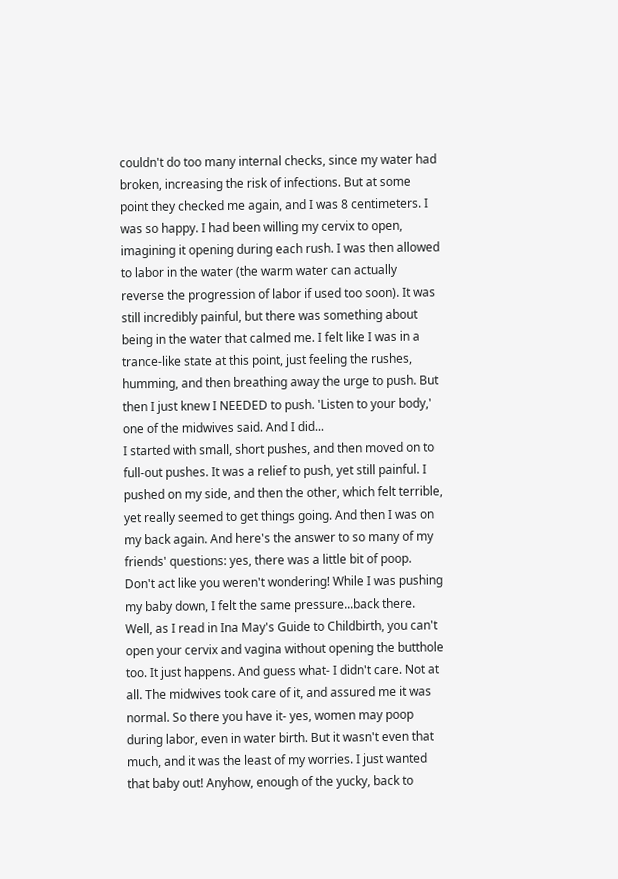couldn't do too many internal checks, since my water had broken, increasing the risk of infections. But at some point they checked me again, and I was 8 centimeters. I was so happy. I had been willing my cervix to open, imagining it opening during each rush. I was then allowed to labor in the water (the warm water can actually reverse the progression of labor if used too soon). It was still incredibly painful, but there was something about being in the water that calmed me. I felt like I was in a trance-like state at this point, just feeling the rushes, humming, and then breathing away the urge to push. But then I just knew I NEEDED to push. 'Listen to your body,' one of the midwives said. And I did...
I started with small, short pushes, and then moved on to full-out pushes. It was a relief to push, yet still painful. I pushed on my side, and then the other, which felt terrible, yet really seemed to get things going. And then I was on my back again. And here's the answer to so many of my friends' questions: yes, there was a little bit of poop. Don't act like you weren't wondering! While I was pushing my baby down, I felt the same pressure...back there. Well, as I read in Ina May's Guide to Childbirth, you can't open your cervix and vagina without opening the butthole too. It just happens. And guess what- I didn't care. Not at all. The midwives took care of it, and assured me it was normal. So there you have it- yes, women may poop during labor, even in water birth. But it wasn't even that much, and it was the least of my worries. I just wanted that baby out! Anyhow, enough of the yucky, back to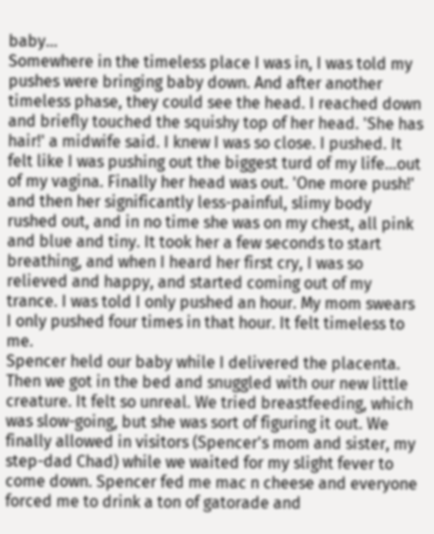baby...
Somewhere in the timeless place I was in, I was told my pushes were bringing baby down. And after another timeless phase, they could see the head. I reached down and briefly touched the squishy top of her head. 'She has hair!' a midwife said. I knew I was so close. I pushed. It felt like I was pushing out the biggest turd of my life...out of my vagina. Finally her head was out. 'One more push!' and then her significantly less-painful, slimy body rushed out, and in no time she was on my chest, all pink and blue and tiny. It took her a few seconds to start breathing, and when I heard her first cry, I was so relieved and happy, and started coming out of my trance. I was told I only pushed an hour. My mom swears I only pushed four times in that hour. It felt timeless to me.
Spencer held our baby while I delivered the placenta. Then we got in the bed and snuggled with our new little creature. It felt so unreal. We tried breastfeeding, which was slow-going, but she was sort of figuring it out. We finally allowed in visitors (Spencer's mom and sister, my step-dad Chad) while we waited for my slight fever to come down. Spencer fed me mac n cheese and everyone forced me to drink a ton of gatorade and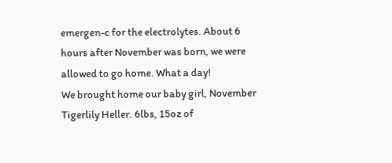emergen-c for the electrolytes. About 6 hours after November was born, we were allowed to go home. What a day!
We brought home our baby girl, November Tigerlily Heller. 6lbs, 15oz of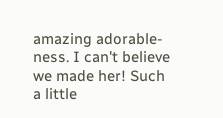amazing adorable-ness. I can't believe we made her! Such a little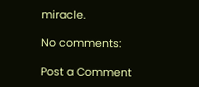miracle.

No comments:

Post a Comment